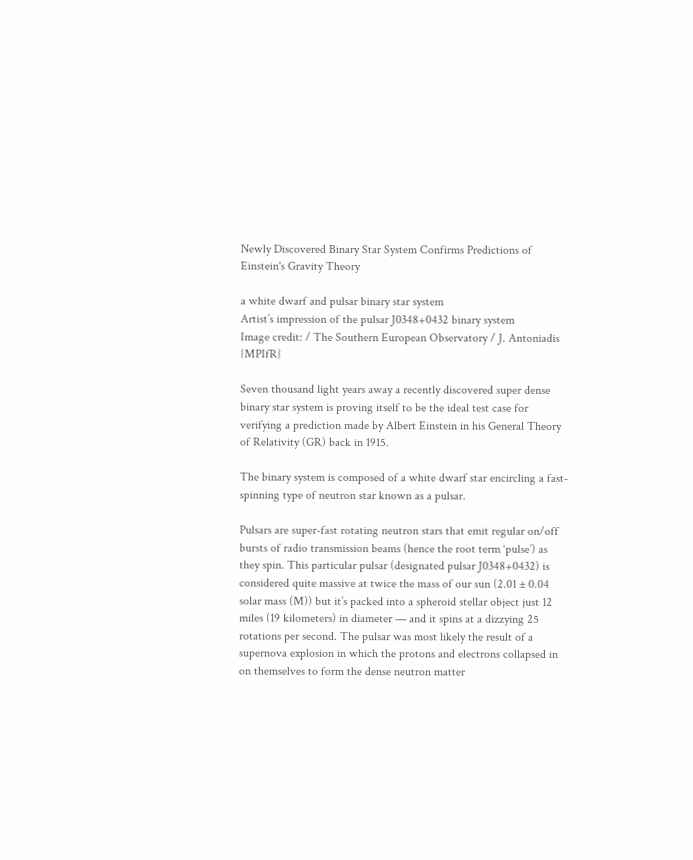Newly Discovered Binary Star System Confirms Predictions of Einstein's Gravity Theory

a white dwarf and pulsar binary star system
Artist’s impression of the pulsar J0348+0432 binary system
Image credit: / The Southern European Observatory / J. Antoniadis {MPIfR}

Seven thousand light years away a recently discovered super dense binary star system is proving itself to be the ideal test case for verifying a prediction made by Albert Einstein in his General Theory of Relativity (GR) back in 1915.

The binary system is composed of a white dwarf star encircling a fast-spinning type of neutron star known as a pulsar.

Pulsars are super-fast rotating neutron stars that emit regular on/off bursts of radio transmission beams (hence the root term ‘pulse’) as they spin. This particular pulsar (designated pulsar J0348+0432) is considered quite massive at twice the mass of our sun (2.01 ± 0.04 solar mass (M)) but it’s packed into a spheroid stellar object just 12 miles (19 kilometers) in diameter — and it spins at a dizzying 25 rotations per second. The pulsar was most likely the result of a supernova explosion in which the protons and electrons collapsed in on themselves to form the dense neutron matter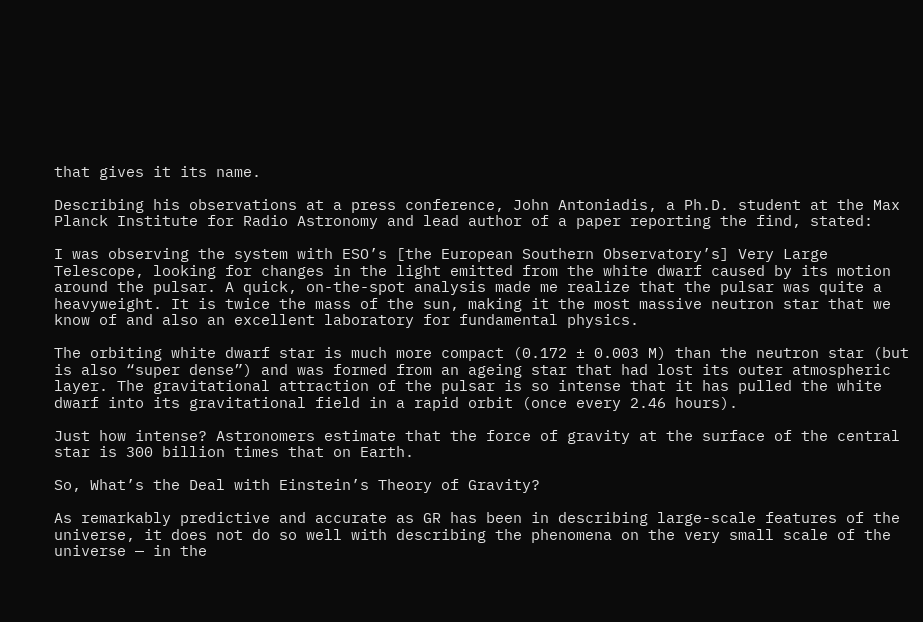that gives it its name.

Describing his observations at a press conference, John Antoniadis, a Ph.D. student at the Max Planck Institute for Radio Astronomy and lead author of a paper reporting the find, stated:

I was observing the system with ESO’s [the European Southern Observatory’s] Very Large Telescope, looking for changes in the light emitted from the white dwarf caused by its motion around the pulsar. A quick, on-the-spot analysis made me realize that the pulsar was quite a heavyweight. It is twice the mass of the sun, making it the most massive neutron star that we know of and also an excellent laboratory for fundamental physics.

The orbiting white dwarf star is much more compact (0.172 ± 0.003 M) than the neutron star (but is also “super dense”) and was formed from an ageing star that had lost its outer atmospheric layer. The gravitational attraction of the pulsar is so intense that it has pulled the white dwarf into its gravitational field in a rapid orbit (once every 2.46 hours).

Just how intense? Astronomers estimate that the force of gravity at the surface of the central star is 300 billion times that on Earth.

So, What’s the Deal with Einstein’s Theory of Gravity?

As remarkably predictive and accurate as GR has been in describing large-scale features of the universe, it does not do so well with describing the phenomena on the very small scale of the universe — in the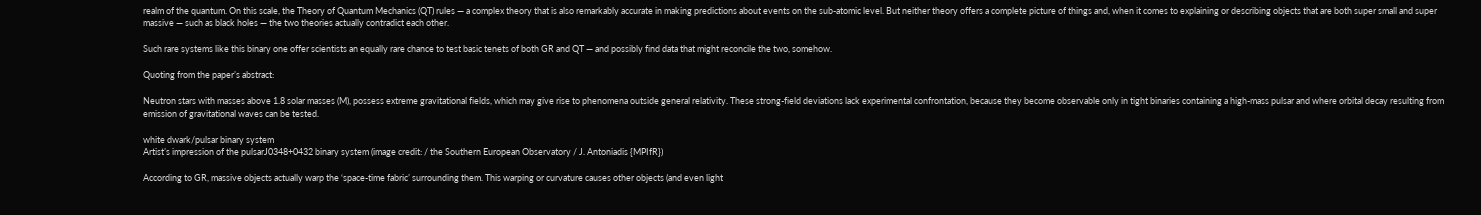realm of the quantum. On this scale, the Theory of Quantum Mechanics (QT) rules — a complex theory that is also remarkably accurate in making predictions about events on the sub-atomic level. But neither theory offers a complete picture of things and, when it comes to explaining or describing objects that are both super small and super massive — such as black holes — the two theories actually contradict each other.

Such rare systems like this binary one offer scientists an equally rare chance to test basic tenets of both GR and QT — and possibly find data that might reconcile the two, somehow.

Quoting from the paper’s abstract:

Neutron stars with masses above 1.8 solar masses (M), possess extreme gravitational fields, which may give rise to phenomena outside general relativity. These strong-field deviations lack experimental confrontation, because they become observable only in tight binaries containing a high-mass pulsar and where orbital decay resulting from emission of gravitational waves can be tested.

white dwark/pulsar binary system
Artist’s impression of the pulsarJ0348+0432 binary system (image credit: / the Southern European Observatory / J. Antoniadis {MPIfR})

According to GR, massive objects actually warp the ‘space-time fabric’ surrounding them. This warping or curvature causes other objects (and even light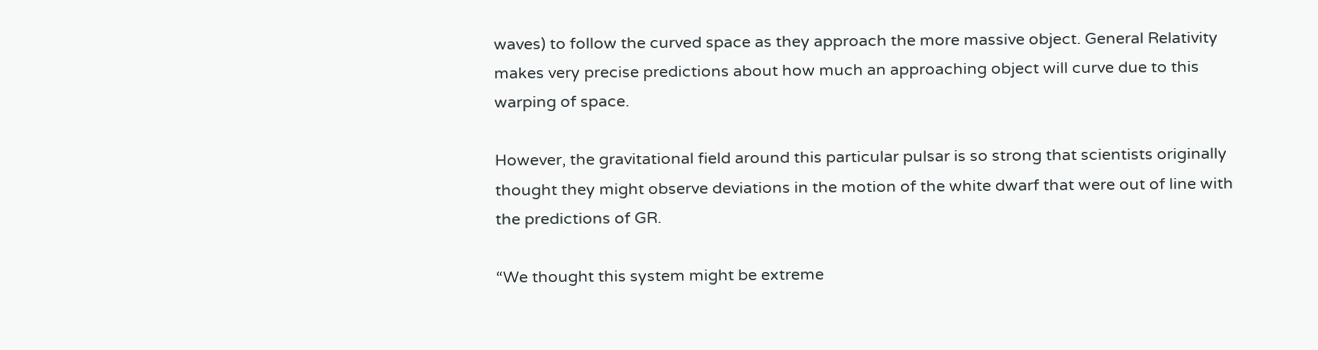waves) to follow the curved space as they approach the more massive object. General Relativity makes very precise predictions about how much an approaching object will curve due to this warping of space.

However, the gravitational field around this particular pulsar is so strong that scientists originally thought they might observe deviations in the motion of the white dwarf that were out of line with the predictions of GR.

“We thought this system might be extreme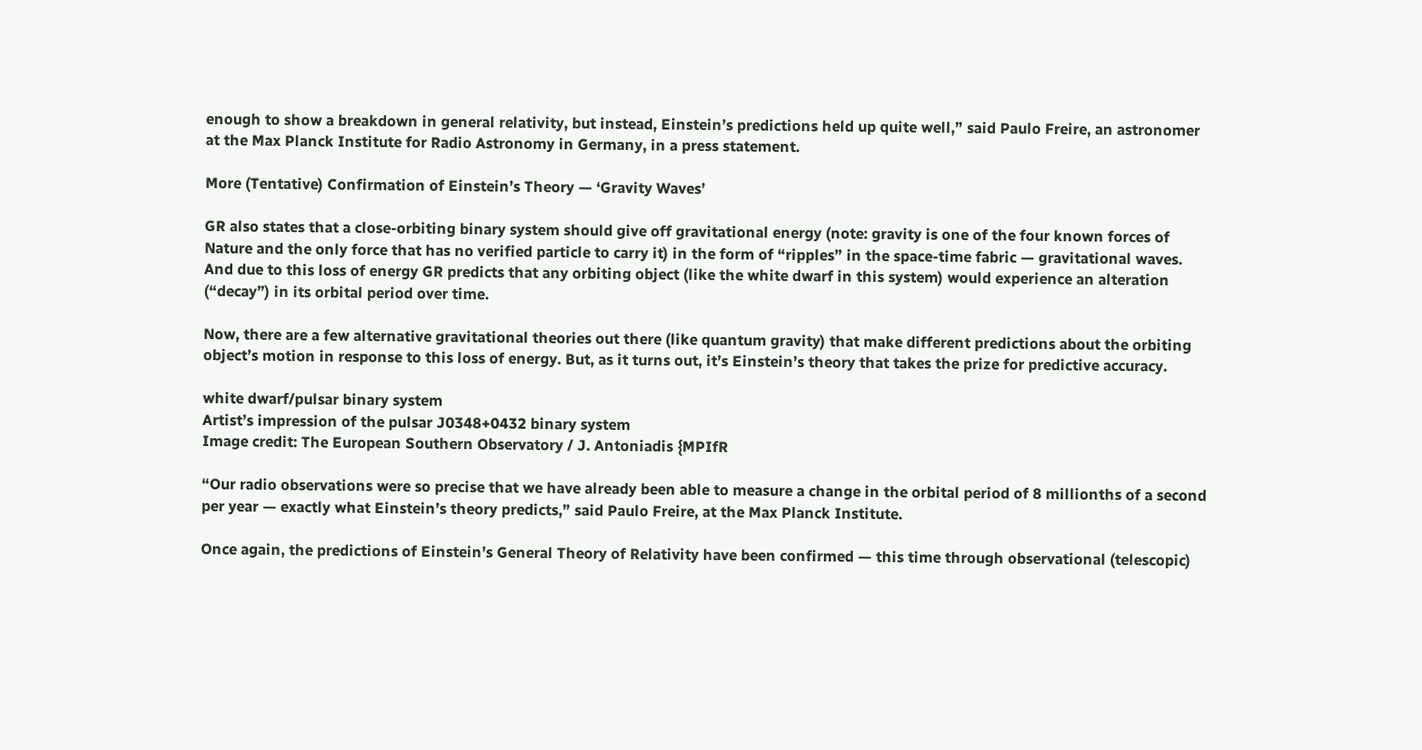enough to show a breakdown in general relativity, but instead, Einstein’s predictions held up quite well,” said Paulo Freire, an astronomer at the Max Planck Institute for Radio Astronomy in Germany, in a press statement.

More (Tentative) Confirmation of Einstein’s Theory — ‘Gravity Waves’

GR also states that a close-orbiting binary system should give off gravitational energy (note: gravity is one of the four known forces of Nature and the only force that has no verified particle to carry it) in the form of “ripples” in the space-time fabric — gravitational waves. And due to this loss of energy GR predicts that any orbiting object (like the white dwarf in this system) would experience an alteration (“decay”) in its orbital period over time.

Now, there are a few alternative gravitational theories out there (like quantum gravity) that make different predictions about the orbiting object’s motion in response to this loss of energy. But, as it turns out, it’s Einstein’s theory that takes the prize for predictive accuracy.

white dwarf/pulsar binary system
Artist’s impression of the pulsar J0348+0432 binary system
Image credit: The European Southern Observatory / J. Antoniadis {MPIfR

“Our radio observations were so precise that we have already been able to measure a change in the orbital period of 8 millionths of a second per year — exactly what Einstein’s theory predicts,” said Paulo Freire, at the Max Planck Institute.

Once again, the predictions of Einstein’s General Theory of Relativity have been confirmed — this time through observational (telescopic)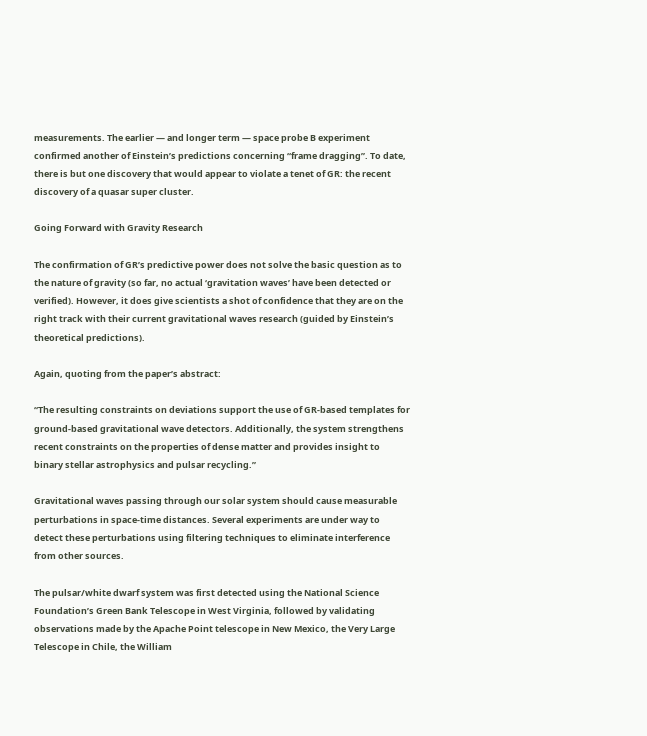measurements. The earlier — and longer term — space probe B experiment confirmed another of Einstein’s predictions concerning “frame dragging”. To date, there is but one discovery that would appear to violate a tenet of GR: the recent discovery of a quasar super cluster.

Going Forward with Gravity Research

The confirmation of GR’s predictive power does not solve the basic question as to the nature of gravity (so far, no actual ‘gravitation waves’ have been detected or verified). However, it does give scientists a shot of confidence that they are on the right track with their current gravitational waves research (guided by Einstein’s theoretical predictions).

Again, quoting from the paper’s abstract:

“The resulting constraints on deviations support the use of GR-based templates for ground-based gravitational wave detectors. Additionally, the system strengthens recent constraints on the properties of dense matter and provides insight to binary stellar astrophysics and pulsar recycling.”

Gravitational waves passing through our solar system should cause measurable perturbations in space-time distances. Several experiments are under way to detect these perturbations using filtering techniques to eliminate interference from other sources.

The pulsar/white dwarf system was first detected using the National Science Foundation’s Green Bank Telescope in West Virginia, followed by validating observations made by the Apache Point telescope in New Mexico, the Very Large Telescope in Chile, the William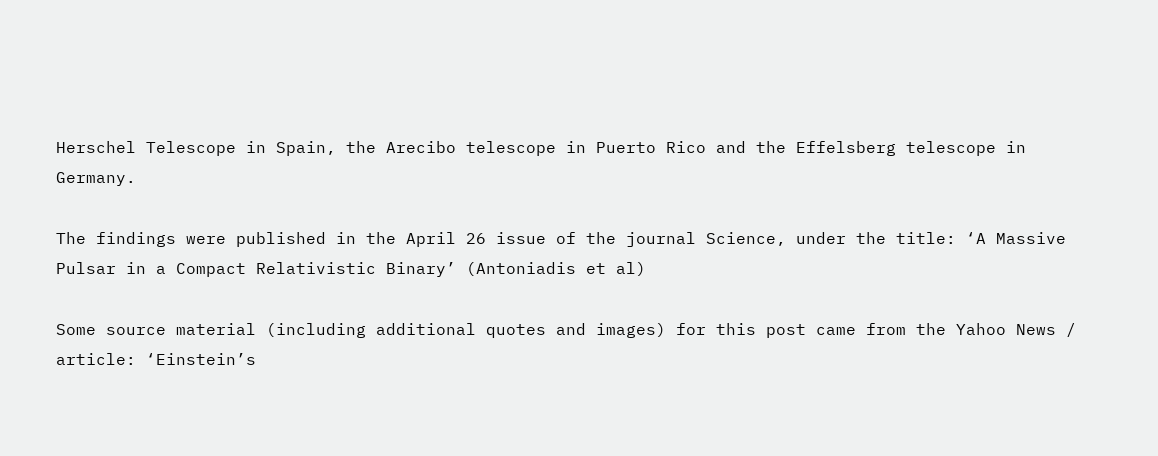Herschel Telescope in Spain, the Arecibo telescope in Puerto Rico and the Effelsberg telescope in Germany.

The findings were published in the April 26 issue of the journal Science, under the title: ‘A Massive Pulsar in a Compact Relativistic Binary’ (Antoniadis et al)

Some source material (including additional quotes and images) for this post came from the Yahoo News / article: ‘Einstein’s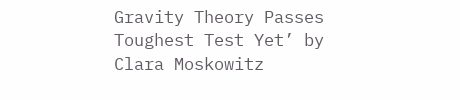Gravity Theory Passes Toughest Test Yet’ by Clara Moskowitz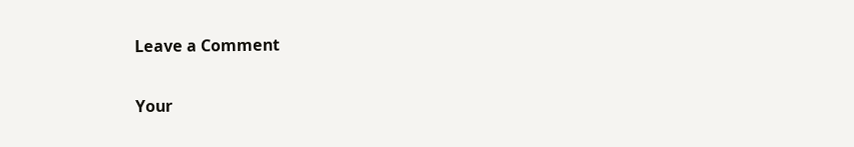Leave a Comment

Your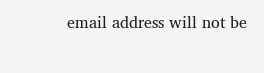email address will not be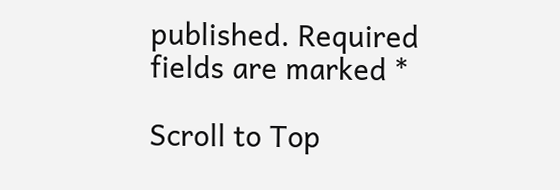published. Required fields are marked *

Scroll to Top